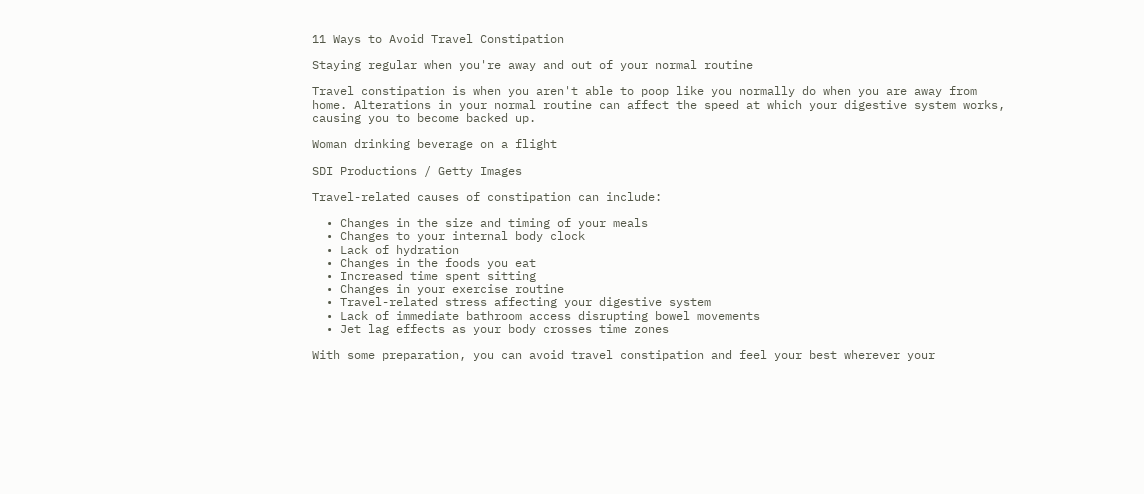11 Ways to Avoid Travel Constipation

Staying regular when you're away and out of your normal routine

Travel constipation is when you aren't able to poop like you normally do when you are away from home. Alterations in your normal routine can affect the speed at which your digestive system works, causing you to become backed up.

Woman drinking beverage on a flight

SDI Productions / Getty Images

Travel-related causes of constipation can include:

  • Changes in the size and timing of your meals
  • Changes to your internal body clock
  • Lack of hydration
  • Changes in the foods you eat
  • Increased time spent sitting
  • Changes in your exercise routine
  • Travel-related stress affecting your digestive system
  • Lack of immediate bathroom access disrupting bowel movements
  • Jet lag effects as your body crosses time zones

With some preparation, you can avoid travel constipation and feel your best wherever your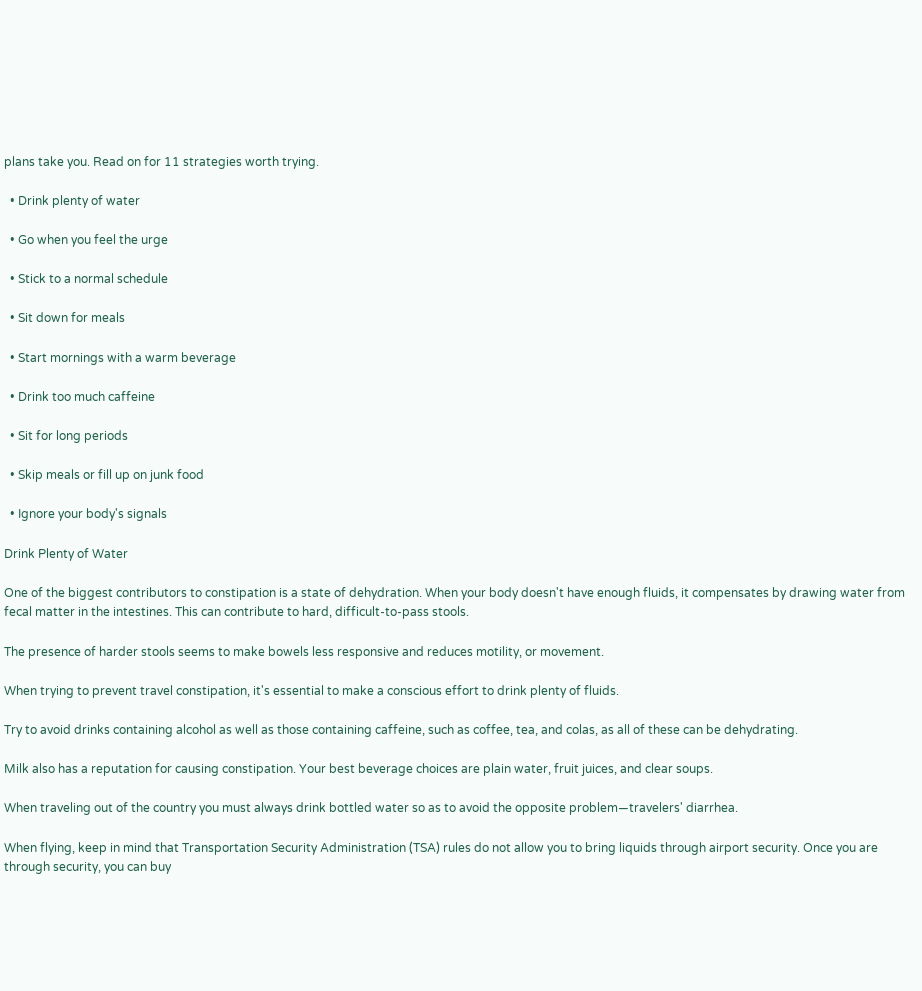plans take you. Read on for 11 strategies worth trying.

  • Drink plenty of water

  • Go when you feel the urge

  • Stick to a normal schedule

  • Sit down for meals

  • Start mornings with a warm beverage

  • Drink too much caffeine

  • Sit for long periods

  • Skip meals or fill up on junk food

  • Ignore your body's signals

Drink Plenty of Water

One of the biggest contributors to constipation is a state of dehydration. When your body doesn't have enough fluids, it compensates by drawing water from fecal matter in the intestines. This can contribute to hard, difficult-to-pass stools.

The presence of harder stools seems to make bowels less responsive and reduces motility, or movement.

When trying to prevent travel constipation, it's essential to make a conscious effort to drink plenty of fluids.

Try to avoid drinks containing alcohol as well as those containing caffeine, such as coffee, tea, and colas, as all of these can be dehydrating.

Milk also has a reputation for causing constipation. Your best beverage choices are plain water, fruit juices, and clear soups.

When traveling out of the country you must always drink bottled water so as to avoid the opposite problem—travelers' diarrhea.

When flying, keep in mind that Transportation Security Administration (TSA) rules do not allow you to bring liquids through airport security. Once you are through security, you can buy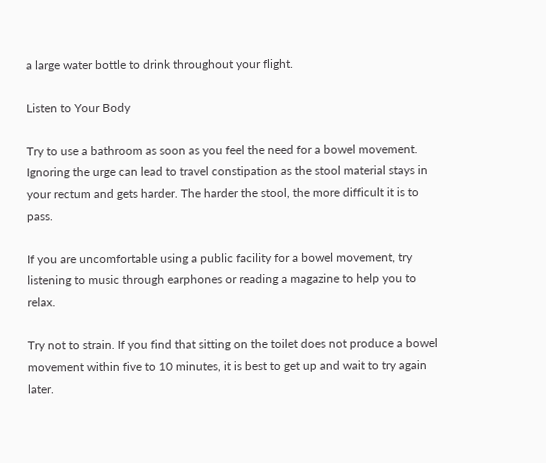a large water bottle to drink throughout your flight.

Listen to Your Body

Try to use a bathroom as soon as you feel the need for a bowel movement. Ignoring the urge can lead to travel constipation as the stool material stays in your rectum and gets harder. The harder the stool, the more difficult it is to pass.

If you are uncomfortable using a public facility for a bowel movement, try listening to music through earphones or reading a magazine to help you to relax.

Try not to strain. If you find that sitting on the toilet does not produce a bowel movement within five to 10 minutes, it is best to get up and wait to try again later.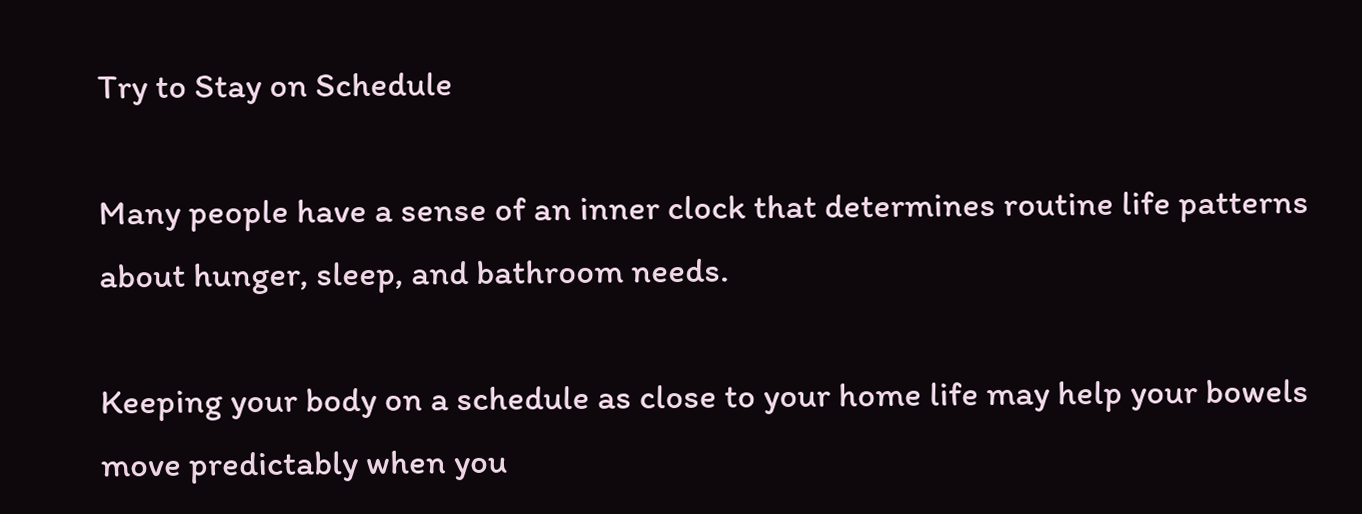Try to Stay on Schedule

Many people have a sense of an inner clock that determines routine life patterns about hunger, sleep, and bathroom needs.

Keeping your body on a schedule as close to your home life may help your bowels move predictably when you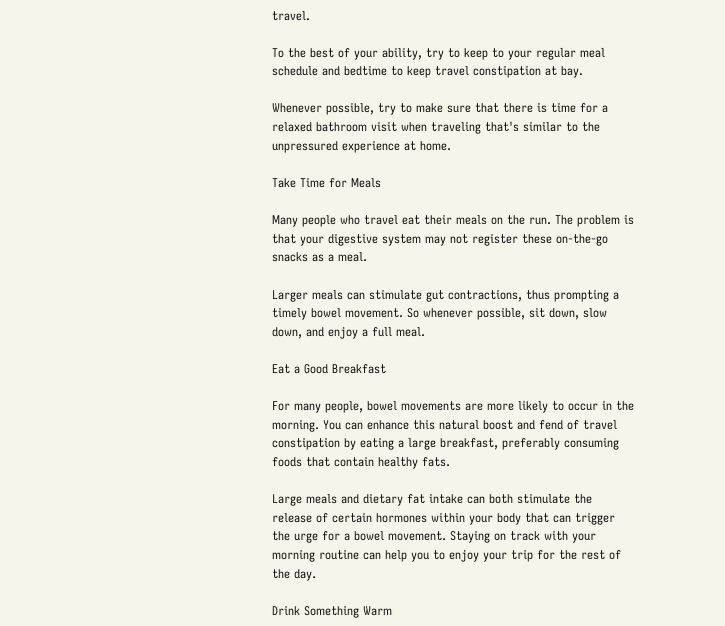travel.

To the best of your ability, try to keep to your regular meal schedule and bedtime to keep travel constipation at bay.

Whenever possible, try to make sure that there is time for a relaxed bathroom visit when traveling that's similar to the unpressured experience at home.

Take Time for Meals

Many people who travel eat their meals on the run. The problem is that your digestive system may not register these on-the-go snacks as a meal.

Larger meals can stimulate gut contractions, thus prompting a timely bowel movement. So whenever possible, sit down, slow down, and enjoy a full meal.

Eat a Good Breakfast

For many people, bowel movements are more likely to occur in the morning. You can enhance this natural boost and fend of travel constipation by eating a large breakfast, preferably consuming foods that contain healthy fats.

Large meals and dietary fat intake can both stimulate the release of certain hormones within your body that can trigger the urge for a bowel movement. Staying on track with your morning routine can help you to enjoy your trip for the rest of the day.

Drink Something Warm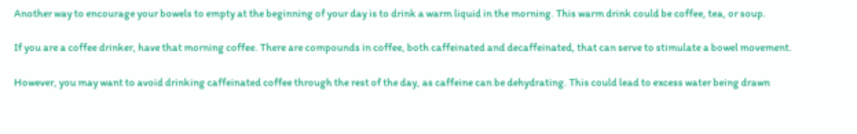Another way to encourage your bowels to empty at the beginning of your day is to drink a warm liquid in the morning. This warm drink could be coffee, tea, or soup.

If you are a coffee drinker, have that morning coffee. There are compounds in coffee, both caffeinated and decaffeinated, that can serve to stimulate a bowel movement.

However, you may want to avoid drinking caffeinated coffee through the rest of the day, as caffeine can be dehydrating. This could lead to excess water being drawn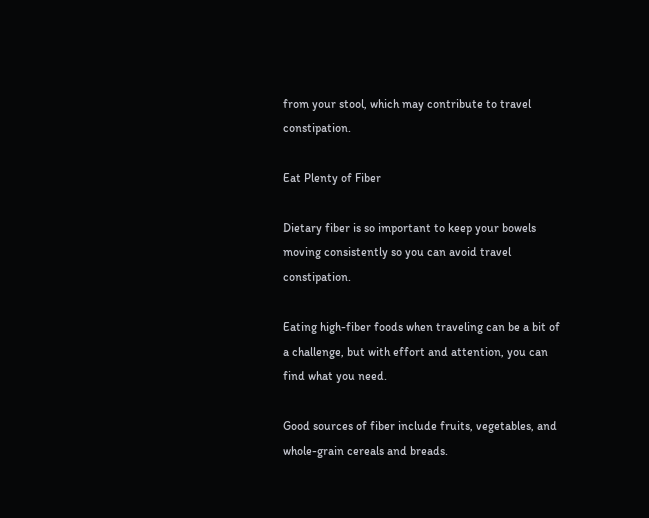from your stool, which may contribute to travel constipation.

Eat Plenty of Fiber

Dietary fiber is so important to keep your bowels moving consistently so you can avoid travel constipation.

Eating high-fiber foods when traveling can be a bit of a challenge, but with effort and attention, you can find what you need.

Good sources of fiber include fruits, vegetables, and whole-grain cereals and breads.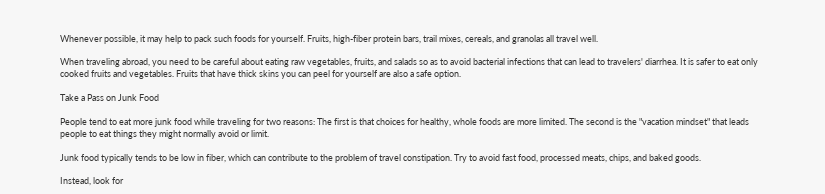Whenever possible, it may help to pack such foods for yourself. Fruits, high-fiber protein bars, trail mixes, cereals, and granolas all travel well.

When traveling abroad, you need to be careful about eating raw vegetables, fruits, and salads so as to avoid bacterial infections that can lead to travelers' diarrhea. It is safer to eat only cooked fruits and vegetables. Fruits that have thick skins you can peel for yourself are also a safe option.

Take a Pass on Junk Food

People tend to eat more junk food while traveling for two reasons: The first is that choices for healthy, whole foods are more limited. The second is the "vacation mindset" that leads people to eat things they might normally avoid or limit.

Junk food typically tends to be low in fiber, which can contribute to the problem of travel constipation. Try to avoid fast food, processed meats, chips, and baked goods.

Instead, look for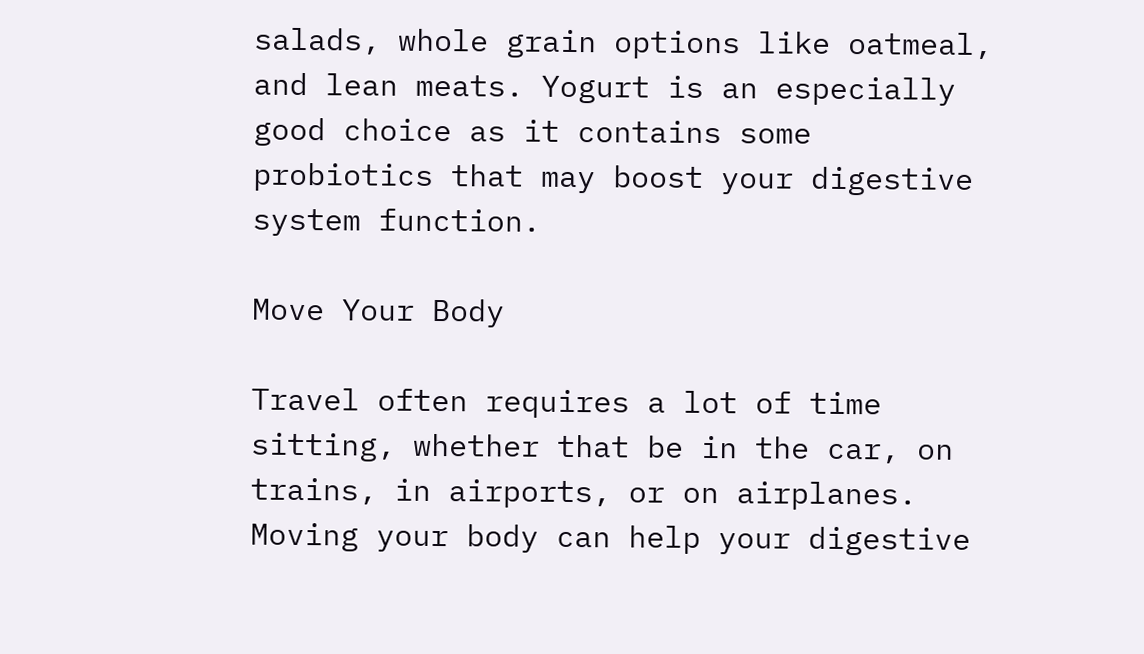salads, whole grain options like oatmeal, and lean meats. Yogurt is an especially good choice as it contains some probiotics that may boost your digestive system function.

Move Your Body

Travel often requires a lot of time sitting, whether that be in the car, on trains, in airports, or on airplanes. Moving your body can help your digestive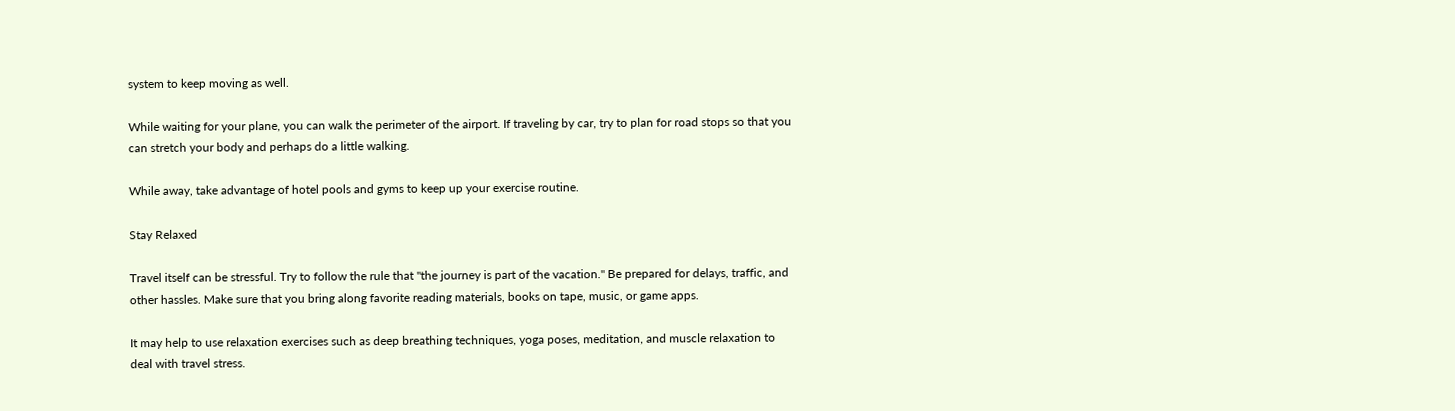system to keep moving as well.

While waiting for your plane, you can walk the perimeter of the airport. If traveling by car, try to plan for road stops so that you can stretch your body and perhaps do a little walking.

While away, take advantage of hotel pools and gyms to keep up your exercise routine.

Stay Relaxed

Travel itself can be stressful. Try to follow the rule that "the journey is part of the vacation." Be prepared for delays, traffic, and other hassles. Make sure that you bring along favorite reading materials, books on tape, music, or game apps.

It may help to use relaxation exercises such as deep breathing techniques, yoga poses, meditation, and muscle relaxation to deal with travel stress.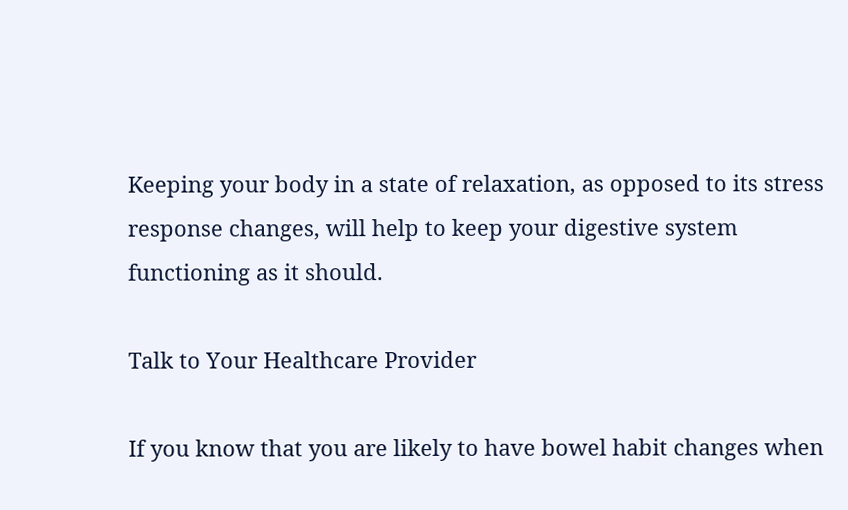Keeping your body in a state of relaxation, as opposed to its stress response changes, will help to keep your digestive system functioning as it should.

Talk to Your Healthcare Provider

If you know that you are likely to have bowel habit changes when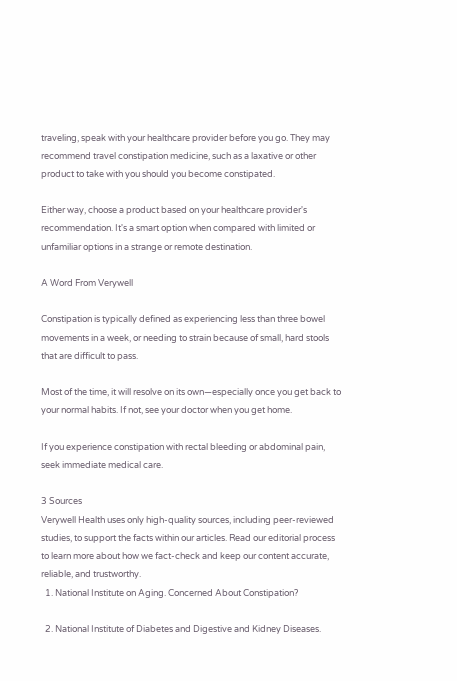traveling, speak with your healthcare provider before you go. They may recommend travel constipation medicine, such as a laxative or other product to take with you should you become constipated.

Either way, choose a product based on your healthcare provider's recommendation. It's a smart option when compared with limited or unfamiliar options in a strange or remote destination.

A Word From Verywell

Constipation is typically defined as experiencing less than three bowel movements in a week, or needing to strain because of small, hard stools that are difficult to pass.

Most of the time, it will resolve on its own—especially once you get back to your normal habits. If not, see your doctor when you get home.

If you experience constipation with rectal bleeding or abdominal pain, seek immediate medical care.

3 Sources
Verywell Health uses only high-quality sources, including peer-reviewed studies, to support the facts within our articles. Read our editorial process to learn more about how we fact-check and keep our content accurate, reliable, and trustworthy.
  1. National Institute on Aging. Concerned About Constipation?

  2. National Institute of Diabetes and Digestive and Kidney Diseases.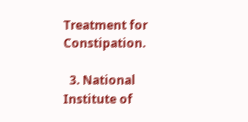Treatment for Constipation.

  3. National Institute of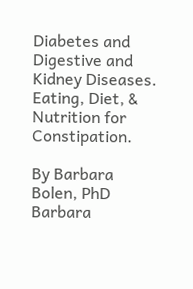Diabetes and Digestive and Kidney Diseases. Eating, Diet, & Nutrition for Constipation.

By Barbara Bolen, PhD
Barbara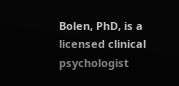Bolen, PhD, is a licensed clinical psychologist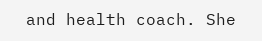and health coach. She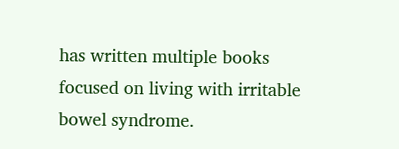has written multiple books focused on living with irritable bowel syndrome.